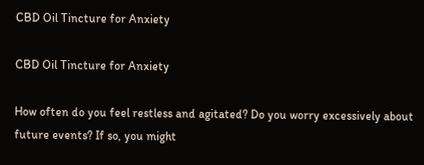CBD Oil Tincture for Anxiety

CBD Oil Tincture for Anxiety

How often do you feel restless and agitated? Do you worry excessively about future events? If so, you might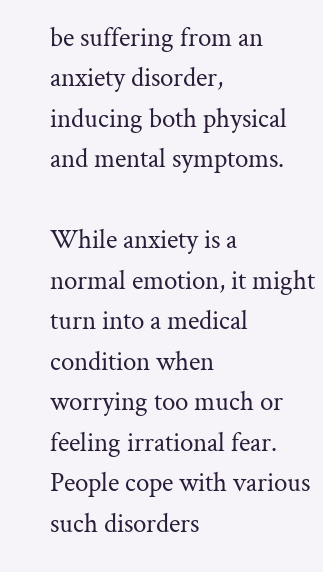be suffering from an anxiety disorder, inducing both physical and mental symptoms.

While anxiety is a normal emotion, it might turn into a medical condition when worrying too much or feeling irrational fear. People cope with various such disorders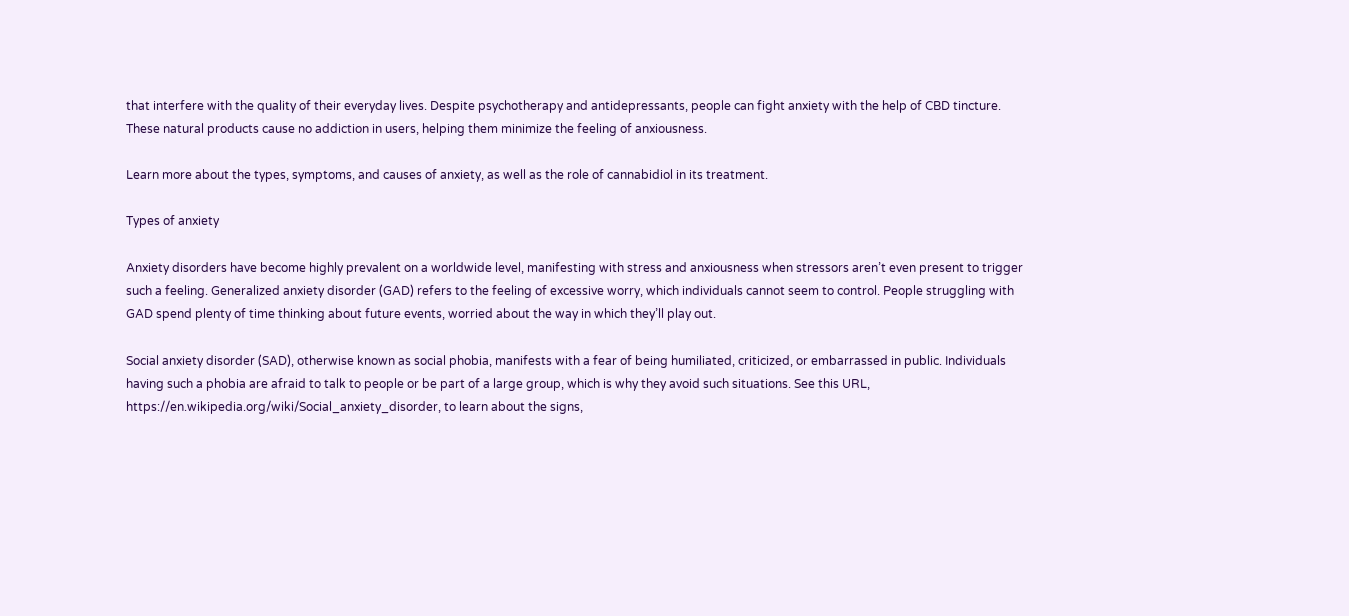that interfere with the quality of their everyday lives. Despite psychotherapy and antidepressants, people can fight anxiety with the help of CBD tincture. These natural products cause no addiction in users, helping them minimize the feeling of anxiousness.

Learn more about the types, symptoms, and causes of anxiety, as well as the role of cannabidiol in its treatment.

Types of anxiety

Anxiety disorders have become highly prevalent on a worldwide level, manifesting with stress and anxiousness when stressors aren’t even present to trigger such a feeling. Generalized anxiety disorder (GAD) refers to the feeling of excessive worry, which individuals cannot seem to control. People struggling with GAD spend plenty of time thinking about future events, worried about the way in which they’ll play out.

Social anxiety disorder (SAD), otherwise known as social phobia, manifests with a fear of being humiliated, criticized, or embarrassed in public. Individuals having such a phobia are afraid to talk to people or be part of a large group, which is why they avoid such situations. See this URL, https://en.wikipedia.org/wiki/Social_anxiety_disorder, to learn about the signs,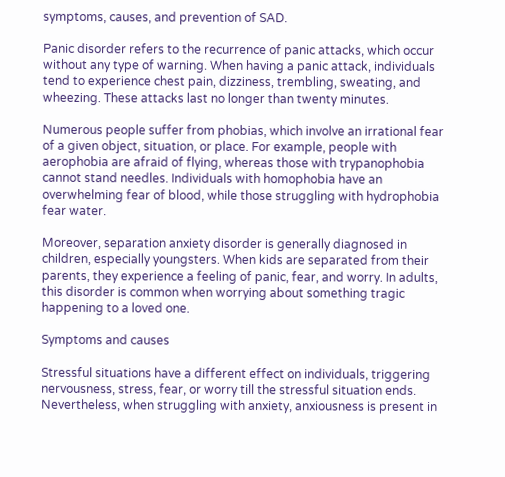symptoms, causes, and prevention of SAD.

Panic disorder refers to the recurrence of panic attacks, which occur without any type of warning. When having a panic attack, individuals tend to experience chest pain, dizziness, trembling, sweating, and wheezing. These attacks last no longer than twenty minutes.

Numerous people suffer from phobias, which involve an irrational fear of a given object, situation, or place. For example, people with aerophobia are afraid of flying, whereas those with trypanophobia cannot stand needles. Individuals with homophobia have an overwhelming fear of blood, while those struggling with hydrophobia fear water.

Moreover, separation anxiety disorder is generally diagnosed in children, especially youngsters. When kids are separated from their parents, they experience a feeling of panic, fear, and worry. In adults, this disorder is common when worrying about something tragic happening to a loved one.

Symptoms and causes

Stressful situations have a different effect on individuals, triggering nervousness, stress, fear, or worry till the stressful situation ends. Nevertheless, when struggling with anxiety, anxiousness is present in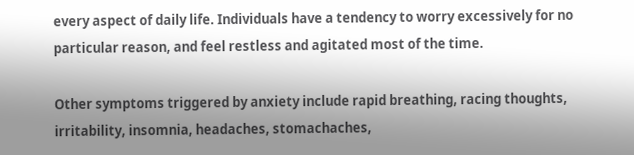every aspect of daily life. Individuals have a tendency to worry excessively for no particular reason, and feel restless and agitated most of the time.

Other symptoms triggered by anxiety include rapid breathing, racing thoughts, irritability, insomnia, headaches, stomachaches,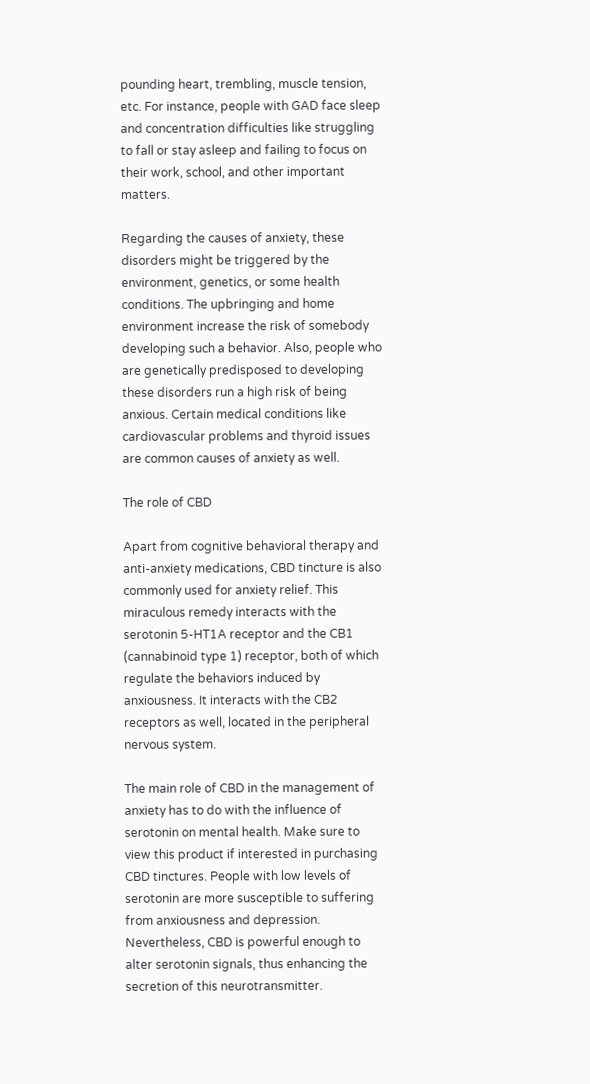pounding heart, trembling, muscle tension, etc. For instance, people with GAD face sleep and concentration difficulties like struggling to fall or stay asleep and failing to focus on their work, school, and other important matters.

Regarding the causes of anxiety, these disorders might be triggered by the environment, genetics, or some health conditions. The upbringing and home environment increase the risk of somebody developing such a behavior. Also, people who are genetically predisposed to developing these disorders run a high risk of being anxious. Certain medical conditions like cardiovascular problems and thyroid issues are common causes of anxiety as well.

The role of CBD

Apart from cognitive behavioral therapy and anti-anxiety medications, CBD tincture is also commonly used for anxiety relief. This miraculous remedy interacts with the serotonin 5-HT1A receptor and the CB1 (cannabinoid type 1) receptor, both of which regulate the behaviors induced by anxiousness. It interacts with the CB2 receptors as well, located in the peripheral nervous system.

The main role of CBD in the management of anxiety has to do with the influence of serotonin on mental health. Make sure to view this product if interested in purchasing CBD tinctures. People with low levels of serotonin are more susceptible to suffering from anxiousness and depression. Nevertheless, CBD is powerful enough to alter serotonin signals, thus enhancing the secretion of this neurotransmitter.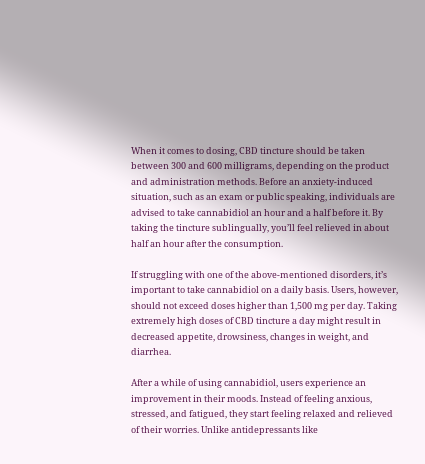When it comes to dosing, CBD tincture should be taken between 300 and 600 milligrams, depending on the product and administration methods. Before an anxiety-induced situation, such as an exam or public speaking, individuals are advised to take cannabidiol an hour and a half before it. By taking the tincture sublingually, you’ll feel relieved in about half an hour after the consumption.

If struggling with one of the above-mentioned disorders, it’s important to take cannabidiol on a daily basis. Users, however, should not exceed doses higher than 1,500 mg per day. Taking extremely high doses of CBD tincture a day might result in decreased appetite, drowsiness, changes in weight, and diarrhea.

After a while of using cannabidiol, users experience an improvement in their moods. Instead of feeling anxious, stressed, and fatigued, they start feeling relaxed and relieved of their worries. Unlike antidepressants like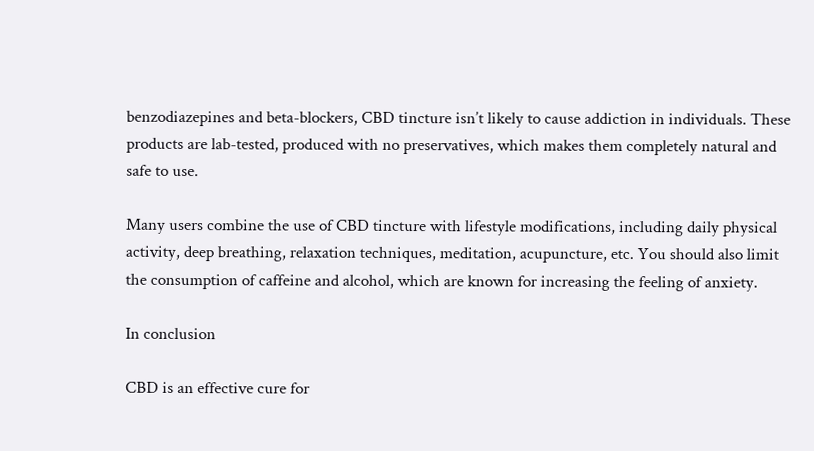benzodiazepines and beta-blockers, CBD tincture isn’t likely to cause addiction in individuals. These products are lab-tested, produced with no preservatives, which makes them completely natural and safe to use.

Many users combine the use of CBD tincture with lifestyle modifications, including daily physical activity, deep breathing, relaxation techniques, meditation, acupuncture, etc. You should also limit the consumption of caffeine and alcohol, which are known for increasing the feeling of anxiety.

In conclusion

CBD is an effective cure for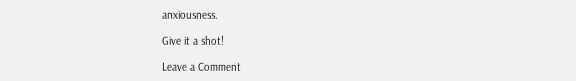anxiousness.

Give it a shot!

Leave a Comment